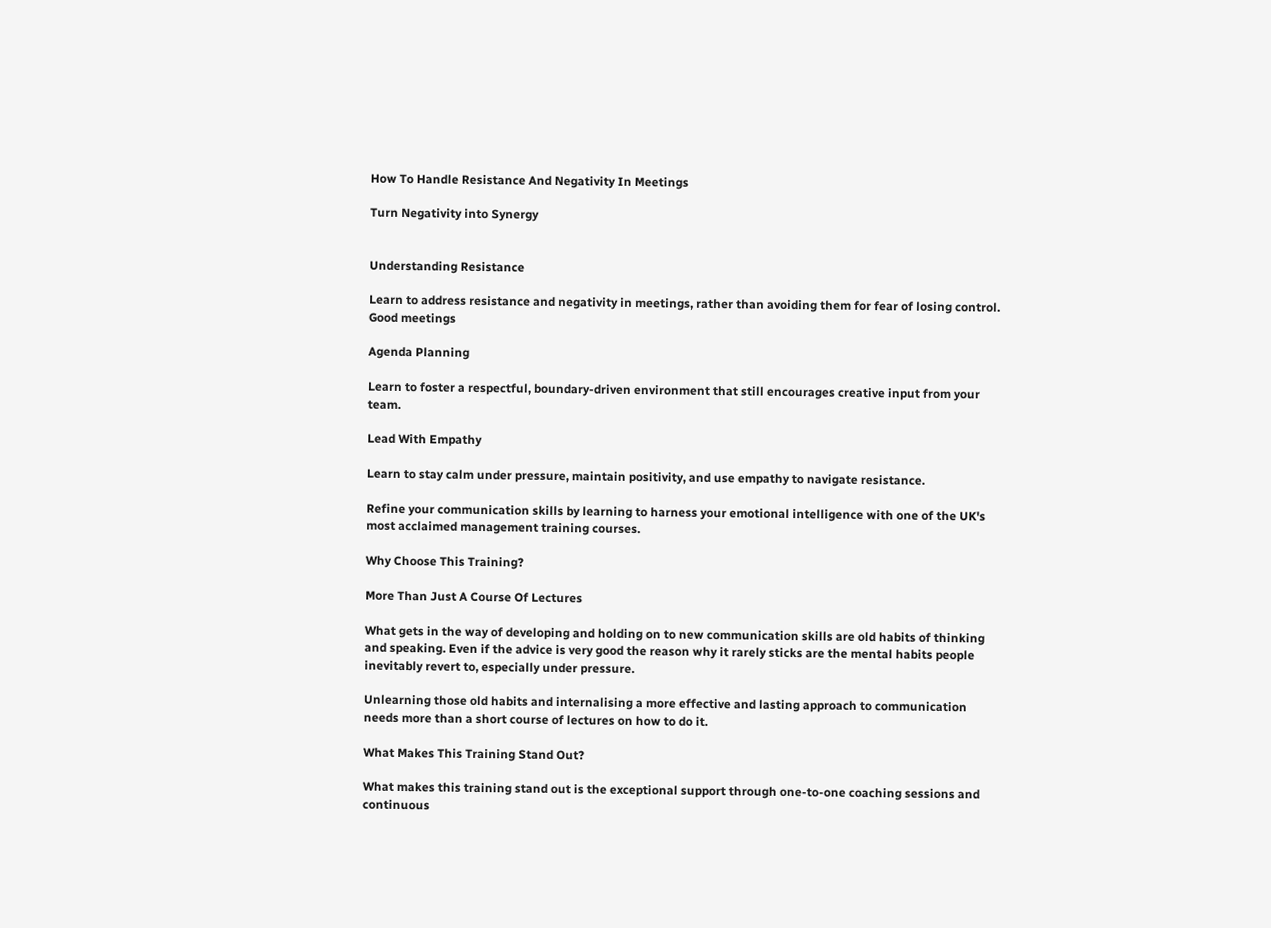How To Handle Resistance And Negativity In Meetings

Turn Negativity into Synergy


Understanding Resistance

Learn to address resistance and negativity in meetings, rather than avoiding them for fear of losing control.
Good meetings

Agenda Planning

Learn to foster a respectful, boundary-driven environment that still encourages creative input from your team.

Lead With Empathy

Learn to stay calm under pressure, maintain positivity, and use empathy to navigate resistance.

Refine your communication skills by learning to harness your emotional intelligence with one of the UK's most acclaimed management training courses.

Why Choose This Training?

More Than Just A Course Of Lectures

What gets in the way of developing and holding on to new communication skills are old habits of thinking and speaking. Even if the advice is very good the reason why it rarely sticks are the mental habits people inevitably revert to, especially under pressure.

Unlearning those old habits and internalising a more effective and lasting approach to communication needs more than a short course of lectures on how to do it.

What Makes This Training Stand Out?

What makes this training stand out is the exceptional support through one-to-one coaching sessions and continuous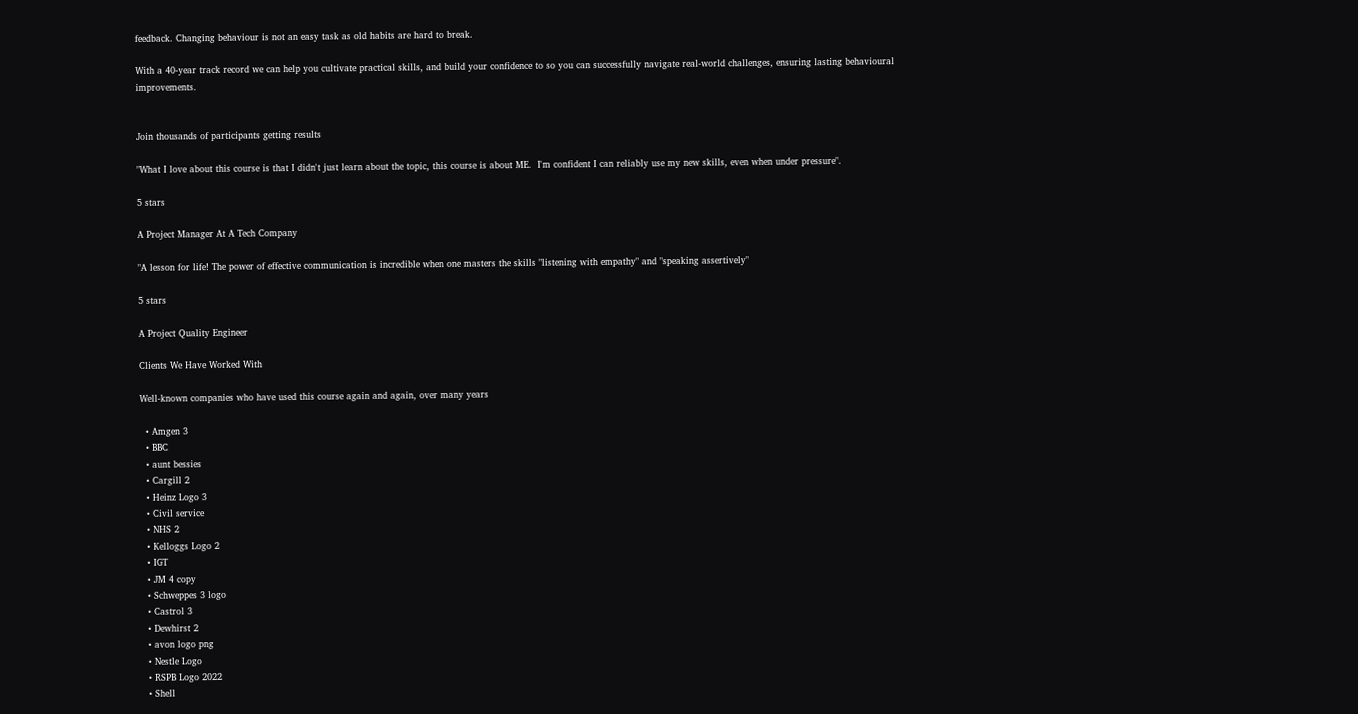feedback. Changing behaviour is not an easy task as old habits are hard to break.

With a 40-year track record we can help you cultivate practical skills, and build your confidence to so you can successfully navigate real-world challenges, ensuring lasting behavioural improvements.


Join thousands of participants getting results

"What I love about this course is that I didn't just learn about the topic, this course is about ME.  I'm confident I can reliably use my new skills, even when under pressure".

5 stars

A Project Manager At A Tech Company

"A lesson for life! The power of effective communication is incredible when one masters the skills "listening with empathy" and "speaking assertively"

5 stars

A Project Quality Engineer

Clients We Have Worked With

Well-known companies who have used this course again and again, over many years

  • Amgen 3
  • BBC
  • aunt bessies
  • Cargill 2
  • Heinz Logo 3
  • Civil service
  • NHS 2
  • Kelloggs Logo 2
  • IGT
  • JM 4 copy
  • Schweppes 3 logo
  • Castrol 3
  • Dewhirst 2
  • avon logo png
  • Nestle Logo
  • RSPB Logo 2022
  • Shell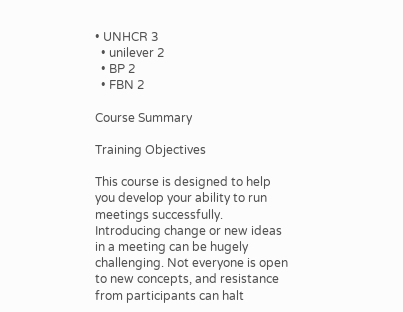• UNHCR 3
  • unilever 2
  • BP 2
  • FBN 2

Course Summary

Training Objectives

This course is designed to help you develop your ability to run meetings successfully. Introducing change or new ideas in a meeting can be hugely challenging. Not everyone is open to new concepts, and resistance from participants can halt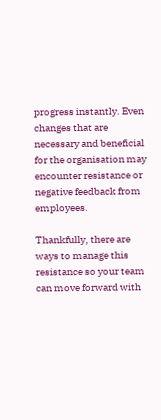progress instantly. Even changes that are necessary and beneficial for the organisation may encounter resistance or negative feedback from employees.

Thankfully, there are ways to manage this resistance so your team can move forward with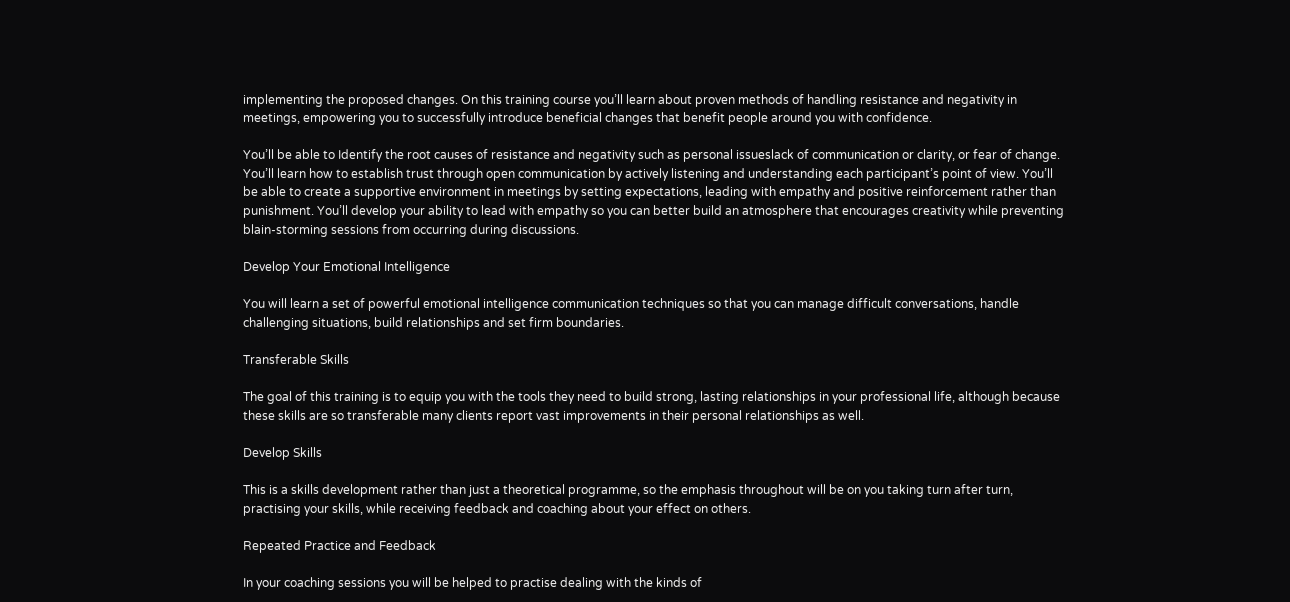implementing the proposed changes. On this training course you’ll learn about proven methods of handling resistance and negativity in meetings, empowering you to successfully introduce beneficial changes that benefit people around you with confidence.

You’ll be able to Identify the root causes of resistance and negativity such as personal issueslack of communication or clarity, or fear of change. You’ll learn how to establish trust through open communication by actively listening and understanding each participant’s point of view. You’ll be able to create a supportive environment in meetings by setting expectations, leading with empathy and positive reinforcement rather than punishment. You’ll develop your ability to lead with empathy so you can better build an atmosphere that encourages creativity while preventing blain-storming sessions from occurring during discussions.

Develop Your Emotional Intelligence

You will learn a set of powerful emotional intelligence communication techniques so that you can manage difficult conversations, handle challenging situations, build relationships and set firm boundaries.

Transferable Skills

The goal of this training is to equip you with the tools they need to build strong, lasting relationships in your professional life, although because these skills are so transferable many clients report vast improvements in their personal relationships as well.

Develop Skills

This is a skills development rather than just a theoretical programme, so the emphasis throughout will be on you taking turn after turn, practising your skills, while receiving feedback and coaching about your effect on others.

Repeated Practice and Feedback

In your coaching sessions you will be helped to practise dealing with the kinds of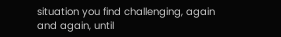situation you find challenging, again and again, until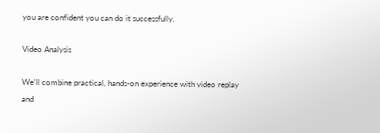you are confident you can do it successfully.

Video Analysis

We'll combine practical, hands-on experience with video replay and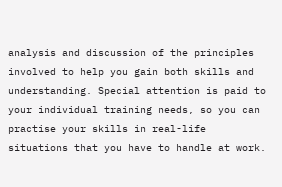analysis and discussion of the principles involved to help you gain both skills and understanding. Special attention is paid to your individual training needs, so you can practise your skills in real-life situations that you have to handle at work.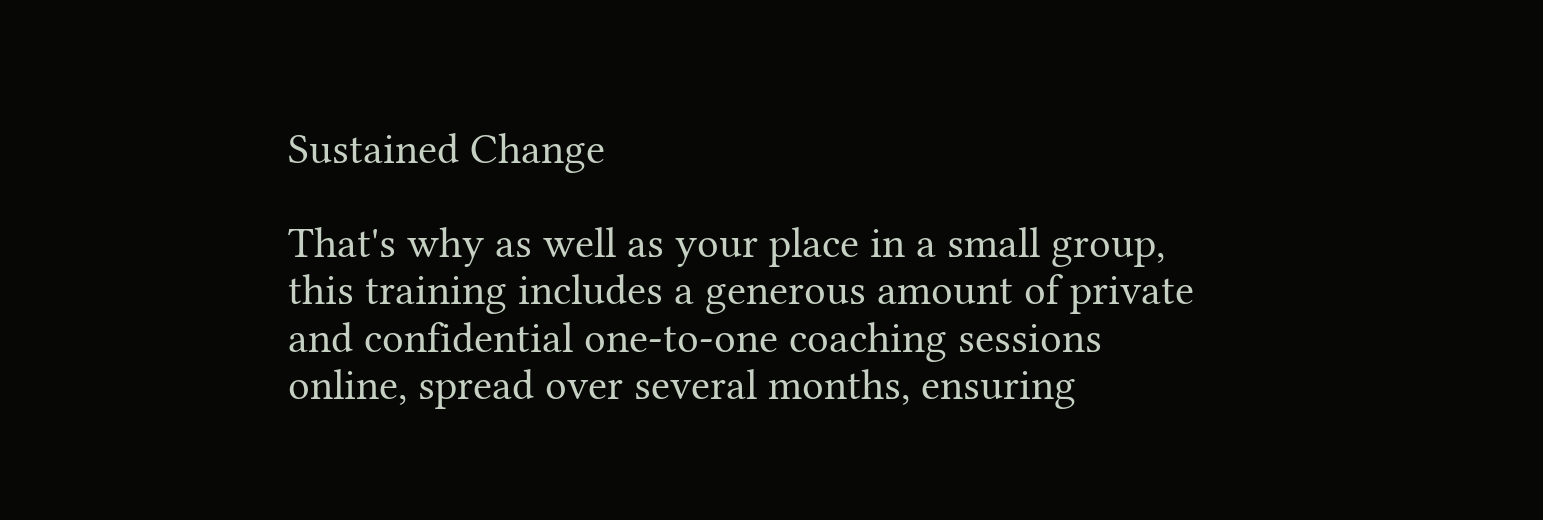Sustained Change

That's why as well as your place in a small group, this training includes a generous amount of private and confidential one-to-one coaching sessions online, spread over several months, ensuring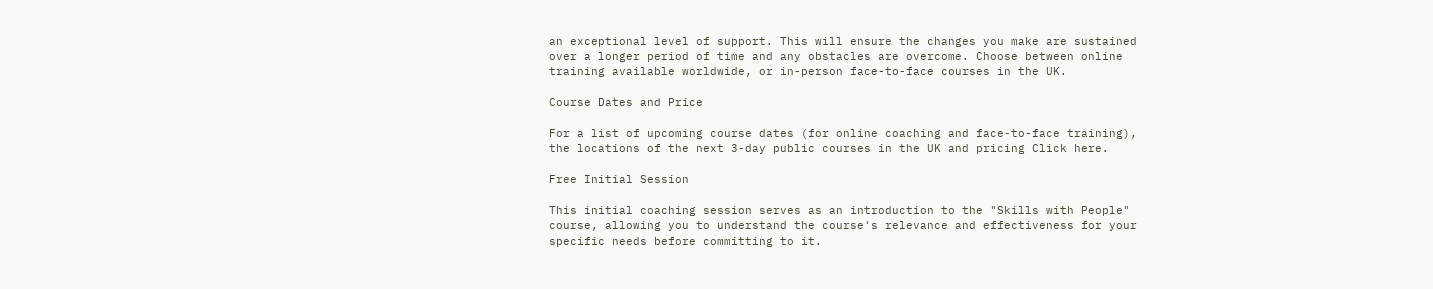an exceptional level of support. This will ensure the changes you make are sustained over a longer period of time and any obstacles are overcome. Choose between online training available worldwide, or in-person face-to-face courses in the UK.

Course Dates and Price

For a list of upcoming course dates (for online coaching and face-to-face training), the locations of the next 3-day public courses in the UK and pricing Click here.

Free Initial Session

This initial coaching session serves as an introduction to the "Skills with People" course, allowing you to understand the course's relevance and effectiveness for your specific needs before committing to it.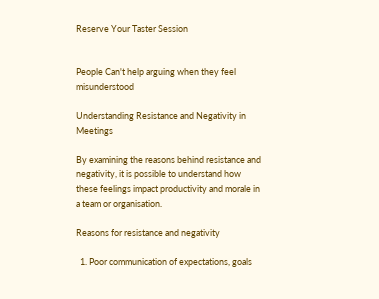Reserve Your Taster Session


People Can't help arguing when they feel misunderstood

Understanding Resistance and Negativity in Meetings

By examining the reasons behind resistance and negativity, it is possible to understand how these feelings impact productivity and morale in a team or organisation.

Reasons for resistance and negativity

  1. Poor communication of expectations, goals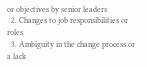or objectives by senior leaders
  2. Changes to job responsibilities or roles
  3. Ambiguity in the change process or a lack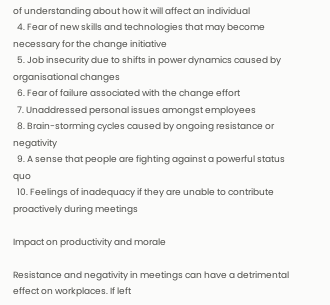of understanding about how it will affect an individual
  4. Fear of new skills and technologies that may become necessary for the change initiative
  5. Job insecurity due to shifts in power dynamics caused by organisational changes
  6. Fear of failure associated with the change effort
  7. Unaddressed personal issues amongst employees
  8. Brain-storming cycles caused by ongoing resistance or negativity
  9. A sense that people are fighting against a powerful status quo
  10. Feelings of inadequacy if they are unable to contribute proactively during meetings

Impact on productivity and morale

Resistance and negativity in meetings can have a detrimental effect on workplaces. If left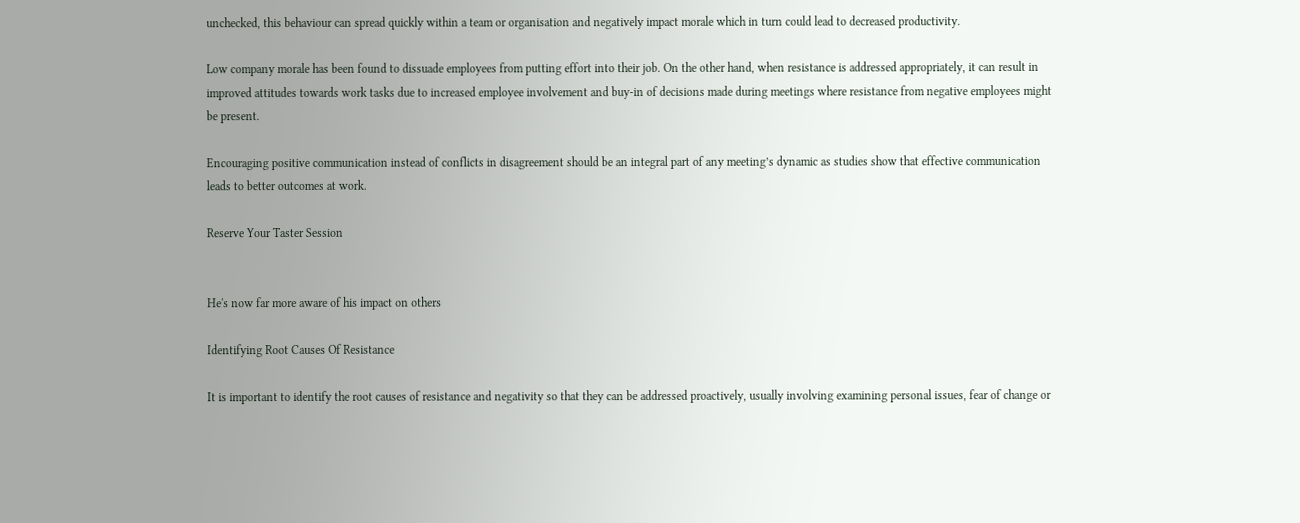unchecked, this behaviour can spread quickly within a team or organisation and negatively impact morale which in turn could lead to decreased productivity.

Low company morale has been found to dissuade employees from putting effort into their job. On the other hand, when resistance is addressed appropriately, it can result in improved attitudes towards work tasks due to increased employee involvement and buy-in of decisions made during meetings where resistance from negative employees might be present.

Encouraging positive communication instead of conflicts in disagreement should be an integral part of any meeting’s dynamic as studies show that effective communication leads to better outcomes at work.

Reserve Your Taster Session


He's now far more aware of his impact on others

Identifying Root Causes Of Resistance

It is important to identify the root causes of resistance and negativity so that they can be addressed proactively, usually involving examining personal issues, fear of change or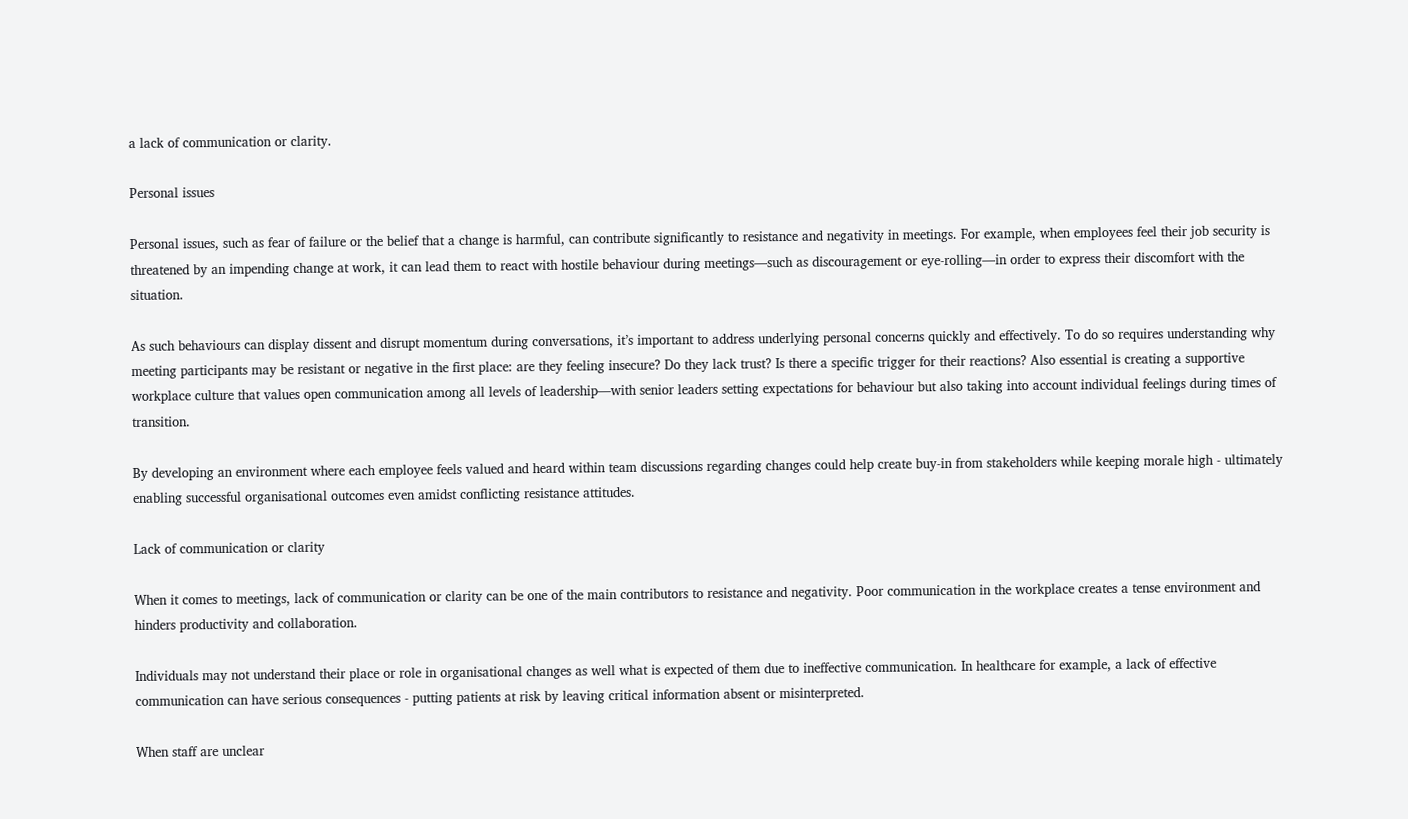a lack of communication or clarity.

Personal issues

Personal issues, such as fear of failure or the belief that a change is harmful, can contribute significantly to resistance and negativity in meetings. For example, when employees feel their job security is threatened by an impending change at work, it can lead them to react with hostile behaviour during meetings—such as discouragement or eye-rolling—in order to express their discomfort with the situation.

As such behaviours can display dissent and disrupt momentum during conversations, it’s important to address underlying personal concerns quickly and effectively. To do so requires understanding why meeting participants may be resistant or negative in the first place: are they feeling insecure? Do they lack trust? Is there a specific trigger for their reactions? Also essential is creating a supportive workplace culture that values open communication among all levels of leadership—with senior leaders setting expectations for behaviour but also taking into account individual feelings during times of transition.

By developing an environment where each employee feels valued and heard within team discussions regarding changes could help create buy-in from stakeholders while keeping morale high - ultimately enabling successful organisational outcomes even amidst conflicting resistance attitudes.

Lack of communication or clarity

When it comes to meetings, lack of communication or clarity can be one of the main contributors to resistance and negativity. Poor communication in the workplace creates a tense environment and hinders productivity and collaboration.

Individuals may not understand their place or role in organisational changes as well what is expected of them due to ineffective communication. In healthcare for example, a lack of effective communication can have serious consequences - putting patients at risk by leaving critical information absent or misinterpreted.

When staff are unclear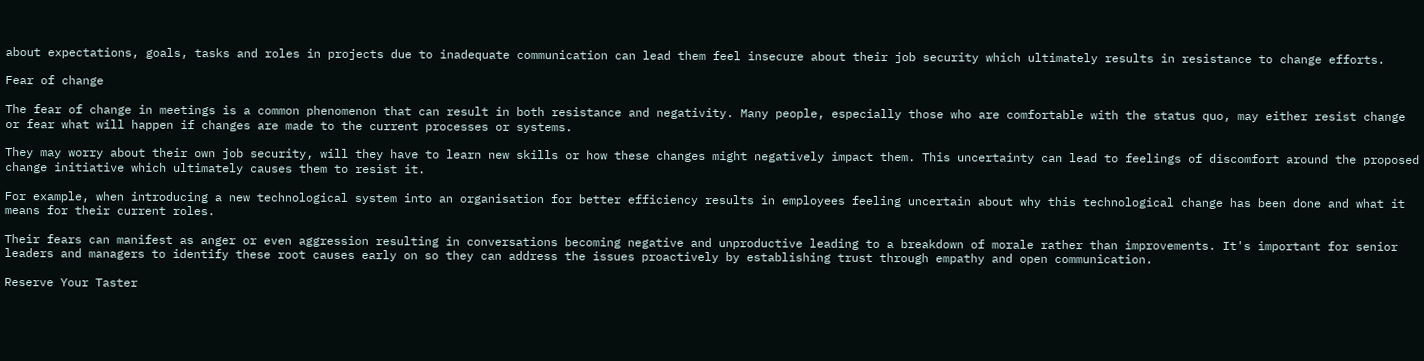about expectations, goals, tasks and roles in projects due to inadequate communication can lead them feel insecure about their job security which ultimately results in resistance to change efforts.

Fear of change

The fear of change in meetings is a common phenomenon that can result in both resistance and negativity. Many people, especially those who are comfortable with the status quo, may either resist change or fear what will happen if changes are made to the current processes or systems.

They may worry about their own job security, will they have to learn new skills or how these changes might negatively impact them. This uncertainty can lead to feelings of discomfort around the proposed change initiative which ultimately causes them to resist it.

For example, when introducing a new technological system into an organisation for better efficiency results in employees feeling uncertain about why this technological change has been done and what it means for their current roles.

Their fears can manifest as anger or even aggression resulting in conversations becoming negative and unproductive leading to a breakdown of morale rather than improvements. It's important for senior leaders and managers to identify these root causes early on so they can address the issues proactively by establishing trust through empathy and open communication.

Reserve Your Taster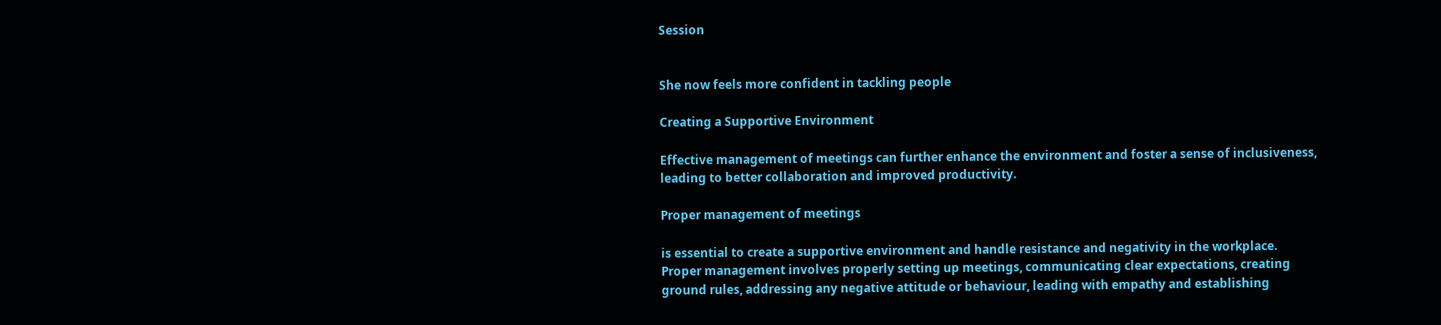Session


She now feels more confident in tackling people

Creating a Supportive Environment

Effective management of meetings can further enhance the environment and foster a sense of inclusiveness, leading to better collaboration and improved productivity.

Proper management of meetings

is essential to create a supportive environment and handle resistance and negativity in the workplace. Proper management involves properly setting up meetings, communicating clear expectations, creating ground rules, addressing any negative attitude or behaviour, leading with empathy and establishing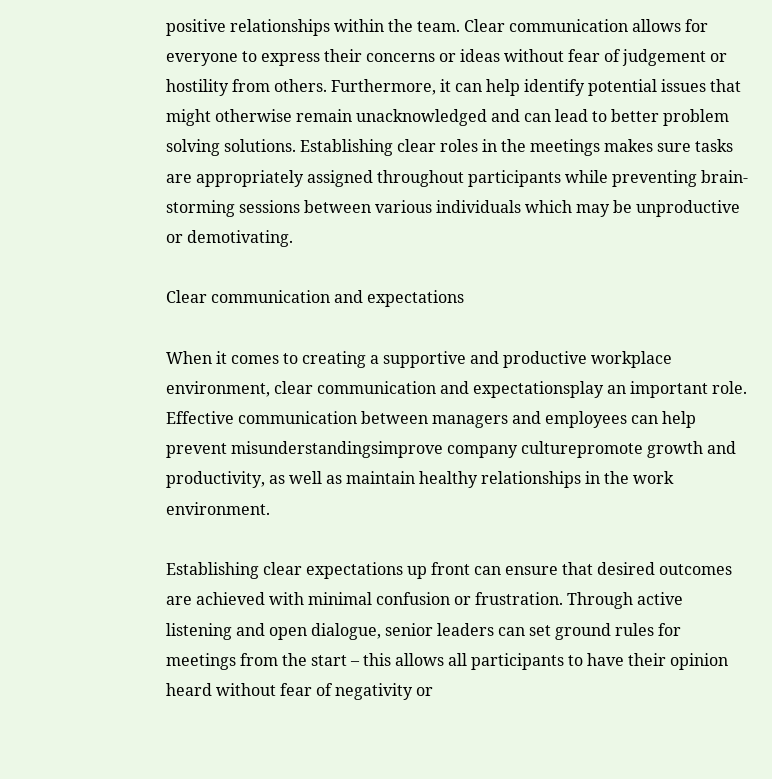positive relationships within the team. Clear communication allows for everyone to express their concerns or ideas without fear of judgement or hostility from others. Furthermore, it can help identify potential issues that might otherwise remain unacknowledged and can lead to better problem solving solutions. Establishing clear roles in the meetings makes sure tasks are appropriately assigned throughout participants while preventing brain-storming sessions between various individuals which may be unproductive or demotivating.

Clear communication and expectations

When it comes to creating a supportive and productive workplace environment, clear communication and expectationsplay an important role. Effective communication between managers and employees can help prevent misunderstandingsimprove company culturepromote growth and productivity, as well as maintain healthy relationships in the work environment.

Establishing clear expectations up front can ensure that desired outcomes are achieved with minimal confusion or frustration. Through active listening and open dialogue, senior leaders can set ground rules for meetings from the start – this allows all participants to have their opinion heard without fear of negativity or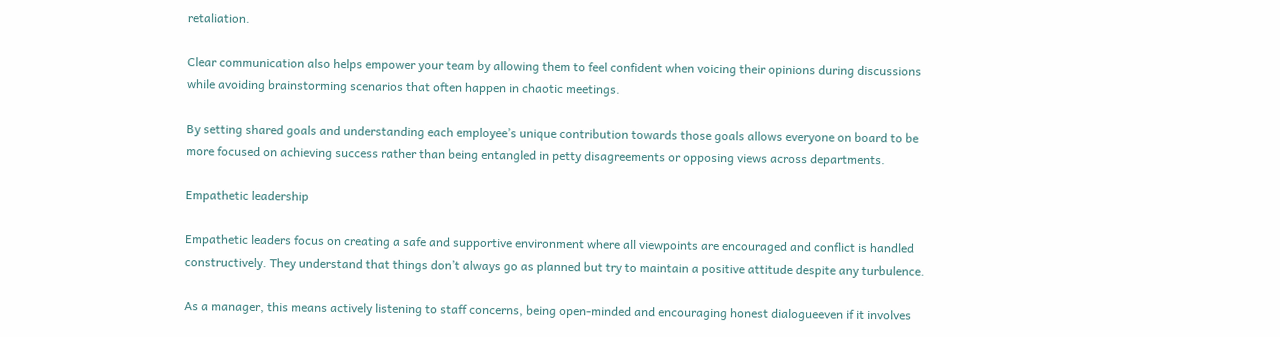retaliation.

Clear communication also helps empower your team by allowing them to feel confident when voicing their opinions during discussions while avoiding brainstorming scenarios that often happen in chaotic meetings.

By setting shared goals and understanding each employee’s unique contribution towards those goals allows everyone on board to be more focused on achieving success rather than being entangled in petty disagreements or opposing views across departments.

Empathetic leadership

Empathetic leaders focus on creating a safe and supportive environment where all viewpoints are encouraged and conflict is handled constructively. They understand that things don’t always go as planned but try to maintain a positive attitude despite any turbulence.

As a manager, this means actively listening to staff concerns, being open-minded and encouraging honest dialogueeven if it involves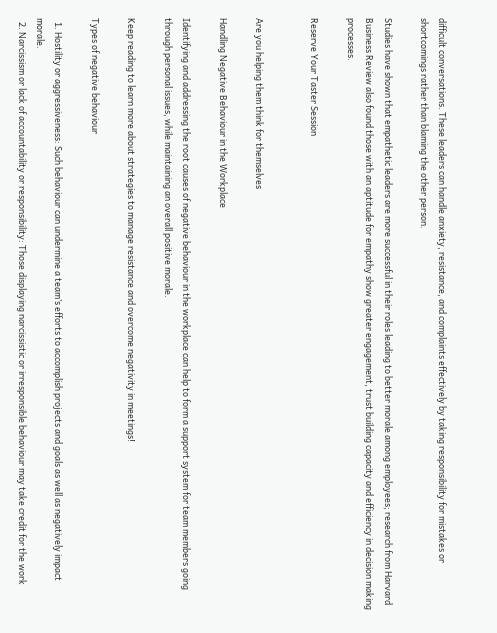difficult conversations. These leaders can handle anxiety, resistance, and complaints effectively by taking responsibility for mistakes or shortcomings rather than blaming the other person.

Studies have shown that empathetic leaders are more successful in their roles leading to better morale among employees; research from Harvard Business Review also found those with an aptitude for empathy show greater engagement, trust building capacity and efficiency in decision making processes.

Reserve Your Taster Session


Are you helping them think for themselves

Handling Negative Behaviour in the Workplace

Identifying and addressing the root causes of negative behaviour in the workplace can help to form a support system for team members going through personal issues, while maintaining an overall positive morale.

Keep reading to learn more about strategies to manage resistance and overcome negativity in meetings!

Types of negative behaviour

  1. Hostility or aggressiveness: Such behaviour can undermine a team’s efforts to accomplish projects and goals as well as negatively impact morale.
  2. Narcissism or lack of accountability or responsibility: Those displaying narcissistic or irresponsible behaviour may take credit for the work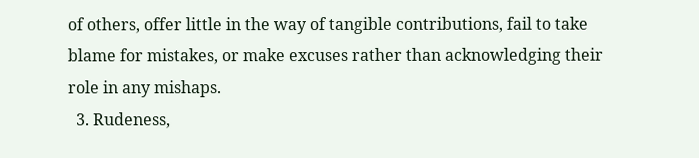of others, offer little in the way of tangible contributions, fail to take blame for mistakes, or make excuses rather than acknowledging their role in any mishaps.
  3. Rudeness,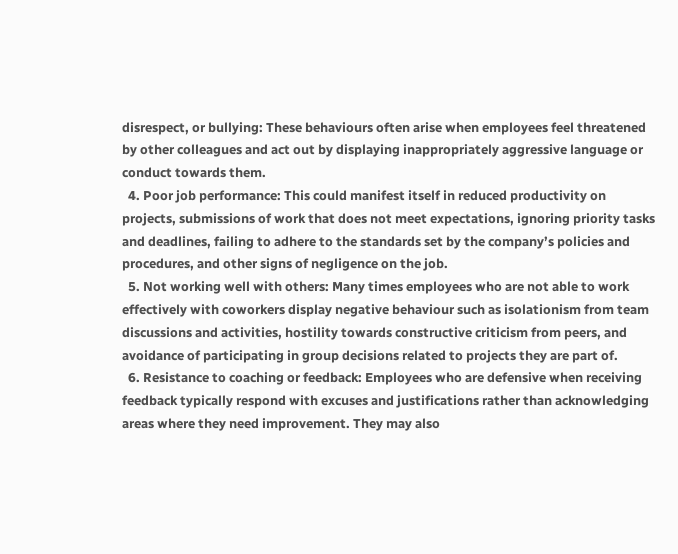disrespect, or bullying: These behaviours often arise when employees feel threatened by other colleagues and act out by displaying inappropriately aggressive language or conduct towards them.
  4. Poor job performance: This could manifest itself in reduced productivity on projects, submissions of work that does not meet expectations, ignoring priority tasks and deadlines, failing to adhere to the standards set by the company’s policies and procedures, and other signs of negligence on the job.
  5. Not working well with others: Many times employees who are not able to work effectively with coworkers display negative behaviour such as isolationism from team discussions and activities, hostility towards constructive criticism from peers, and avoidance of participating in group decisions related to projects they are part of.
  6. Resistance to coaching or feedback: Employees who are defensive when receiving feedback typically respond with excuses and justifications rather than acknowledging areas where they need improvement. They may also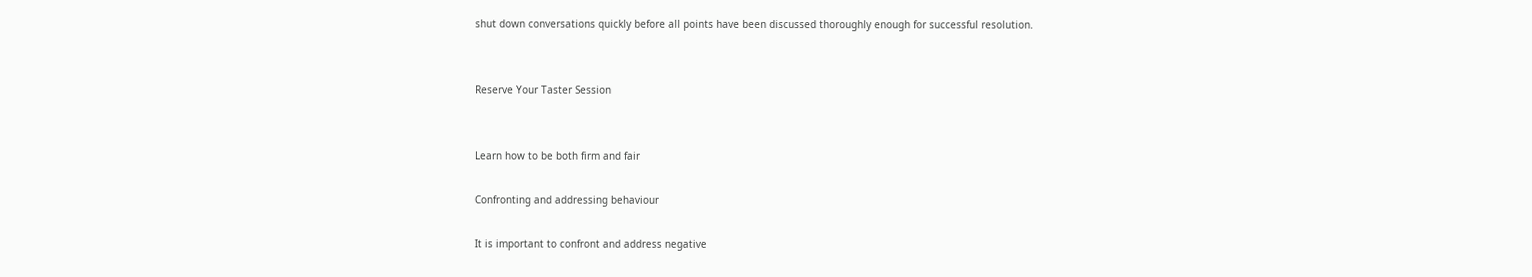shut down conversations quickly before all points have been discussed thoroughly enough for successful resolution.


Reserve Your Taster Session


Learn how to be both firm and fair

Confronting and addressing behaviour

It is important to confront and address negative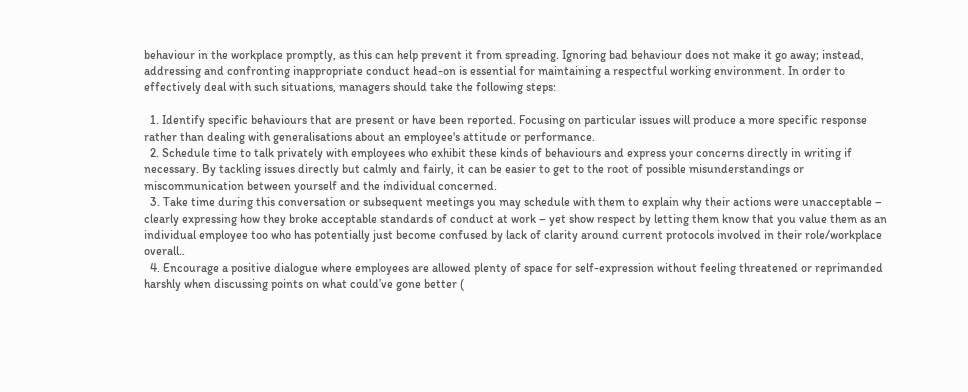behaviour in the workplace promptly, as this can help prevent it from spreading. Ignoring bad behaviour does not make it go away; instead, addressing and confronting inappropriate conduct head-on is essential for maintaining a respectful working environment. In order to effectively deal with such situations, managers should take the following steps:

  1. Identify specific behaviours that are present or have been reported. Focusing on particular issues will produce a more specific response rather than dealing with generalisations about an employee's attitude or performance.
  2. Schedule time to talk privately with employees who exhibit these kinds of behaviours and express your concerns directly in writing if necessary. By tackling issues directly but calmly and fairly, it can be easier to get to the root of possible misunderstandings or miscommunication between yourself and the individual concerned.
  3. Take time during this conversation or subsequent meetings you may schedule with them to explain why their actions were unacceptable – clearly expressing how they broke acceptable standards of conduct at work – yet show respect by letting them know that you value them as an individual employee too who has potentially just become confused by lack of clarity around current protocols involved in their role/workplace overall..
  4. Encourage a positive dialogue where employees are allowed plenty of space for self-expression without feeling threatened or reprimanded harshly when discussing points on what could’ve gone better (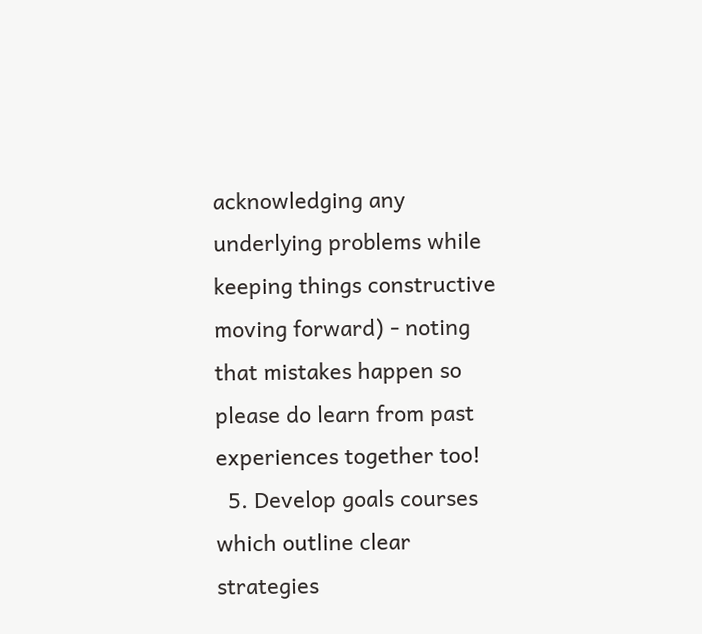acknowledging any underlying problems while keeping things constructive moving forward) - noting that mistakes happen so please do learn from past experiences together too!
  5. Develop goals courses which outline clear strategies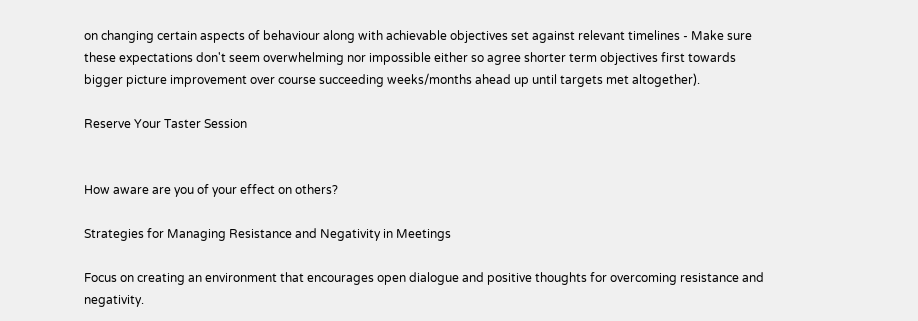on changing certain aspects of behaviour along with achievable objectives set against relevant timelines - Make sure these expectations don't seem overwhelming nor impossible either so agree shorter term objectives first towards bigger picture improvement over course succeeding weeks/months ahead up until targets met altogether).

Reserve Your Taster Session


How aware are you of your effect on others?

Strategies for Managing Resistance and Negativity in Meetings

Focus on creating an environment that encourages open dialogue and positive thoughts for overcoming resistance and negativity.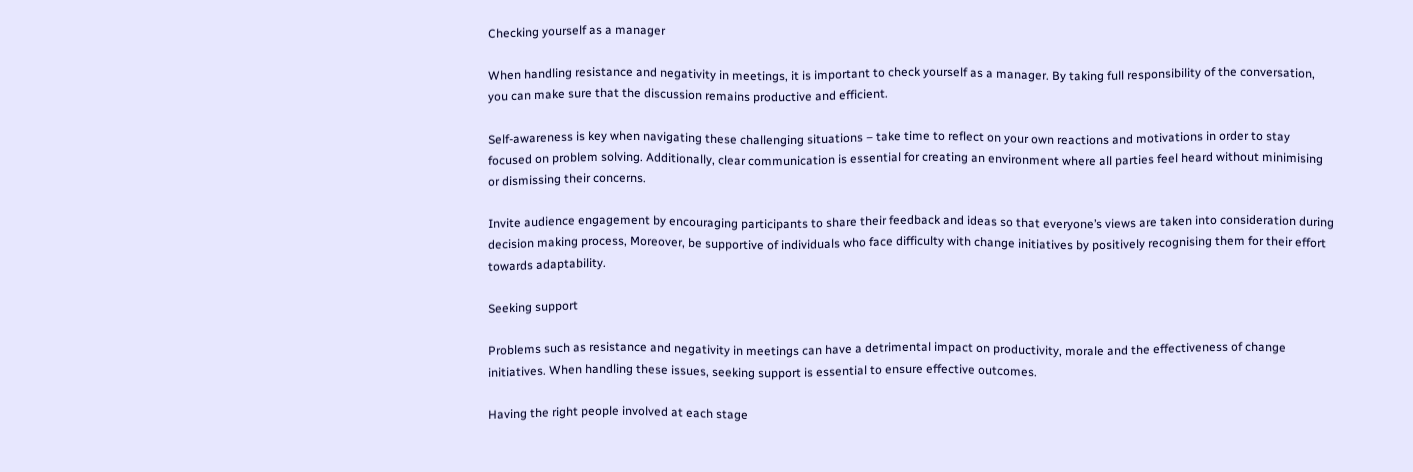Checking yourself as a manager

When handling resistance and negativity in meetings, it is important to check yourself as a manager. By taking full responsibility of the conversation, you can make sure that the discussion remains productive and efficient.

Self-awareness is key when navigating these challenging situations – take time to reflect on your own reactions and motivations in order to stay focused on problem solving. Additionally, clear communication is essential for creating an environment where all parties feel heard without minimising or dismissing their concerns.

Invite audience engagement by encouraging participants to share their feedback and ideas so that everyone’s views are taken into consideration during decision making process, Moreover, be supportive of individuals who face difficulty with change initiatives by positively recognising them for their effort towards adaptability.

Seeking support

Problems such as resistance and negativity in meetings can have a detrimental impact on productivity, morale and the effectiveness of change initiatives. When handling these issues, seeking support is essential to ensure effective outcomes.

Having the right people involved at each stage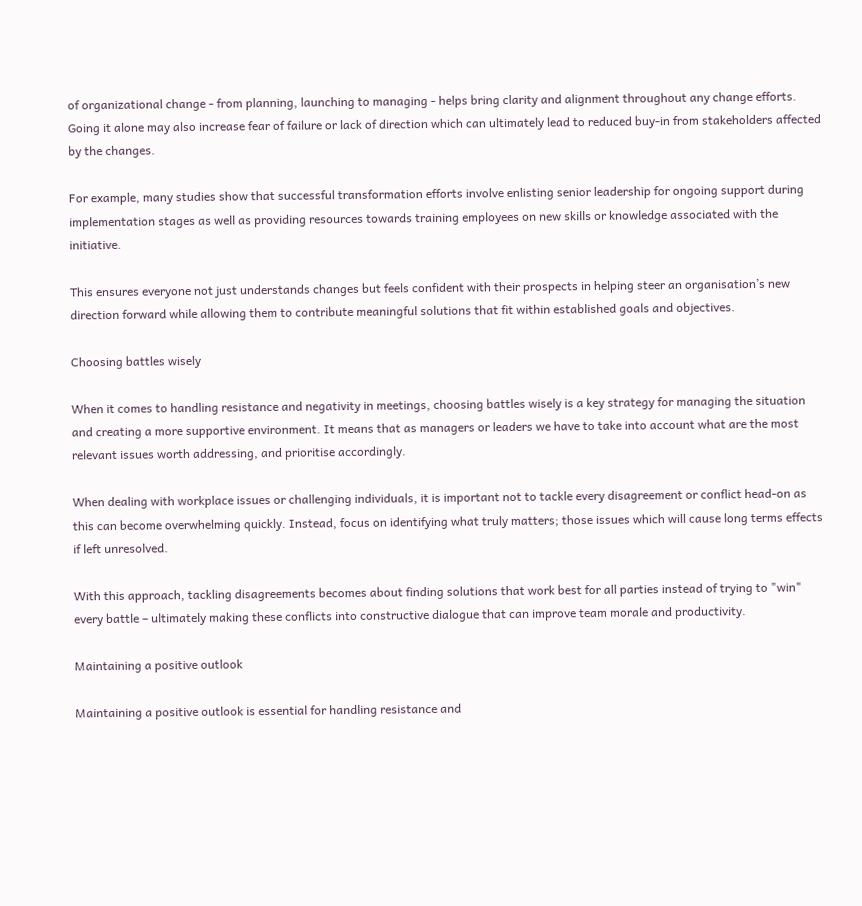of organizational change - from planning, launching to managing - helps bring clarity and alignment throughout any change efforts. Going it alone may also increase fear of failure or lack of direction which can ultimately lead to reduced buy-in from stakeholders affected by the changes.

For example, many studies show that successful transformation efforts involve enlisting senior leadership for ongoing support during implementation stages as well as providing resources towards training employees on new skills or knowledge associated with the initiative.

This ensures everyone not just understands changes but feels confident with their prospects in helping steer an organisation’s new direction forward while allowing them to contribute meaningful solutions that fit within established goals and objectives.

Choosing battles wisely

When it comes to handling resistance and negativity in meetings, choosing battles wisely is a key strategy for managing the situation and creating a more supportive environment. It means that as managers or leaders we have to take into account what are the most relevant issues worth addressing, and prioritise accordingly.

When dealing with workplace issues or challenging individuals, it is important not to tackle every disagreement or conflict head-on as this can become overwhelming quickly. Instead, focus on identifying what truly matters; those issues which will cause long terms effects if left unresolved.

With this approach, tackling disagreements becomes about finding solutions that work best for all parties instead of trying to "win" every battle – ultimately making these conflicts into constructive dialogue that can improve team morale and productivity.

Maintaining a positive outlook

Maintaining a positive outlook is essential for handling resistance and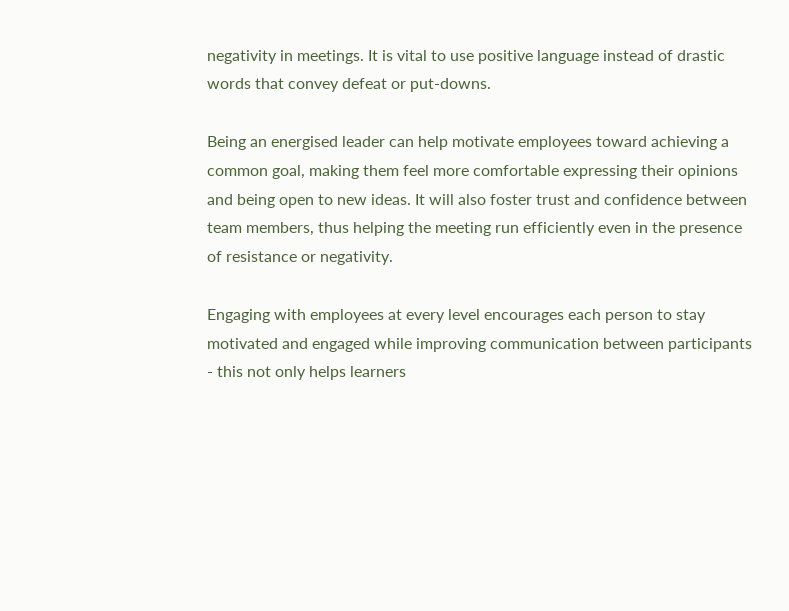negativity in meetings. It is vital to use positive language instead of drastic words that convey defeat or put-downs.

Being an energised leader can help motivate employees toward achieving a common goal, making them feel more comfortable expressing their opinions and being open to new ideas. It will also foster trust and confidence between team members, thus helping the meeting run efficiently even in the presence of resistance or negativity.

Engaging with employees at every level encourages each person to stay motivated and engaged while improving communication between participants - this not only helps learners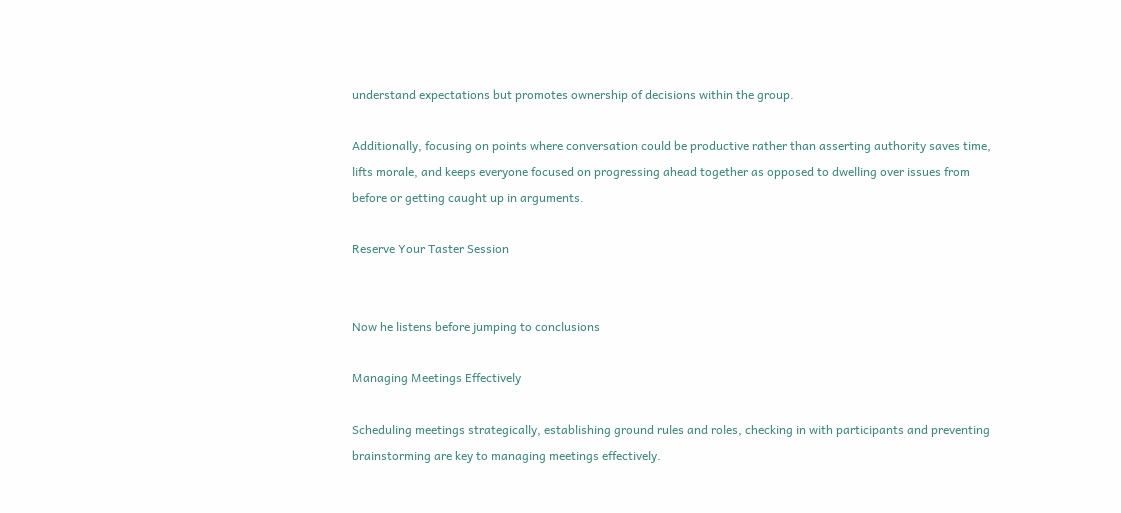understand expectations but promotes ownership of decisions within the group.

Additionally, focusing on points where conversation could be productive rather than asserting authority saves time, lifts morale, and keeps everyone focused on progressing ahead together as opposed to dwelling over issues from before or getting caught up in arguments.

Reserve Your Taster Session


Now he listens before jumping to conclusions

Managing Meetings Effectively

Scheduling meetings strategically, establishing ground rules and roles, checking in with participants and preventing brainstorming are key to managing meetings effectively.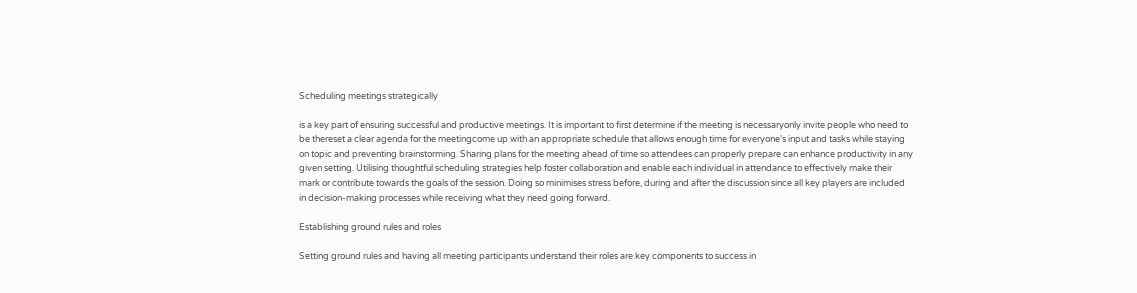Scheduling meetings strategically

is a key part of ensuring successful and productive meetings. It is important to first determine if the meeting is necessaryonly invite people who need to be thereset a clear agenda for the meetingcome up with an appropriate schedule that allows enough time for everyone’s input and tasks while staying on topic and preventing brainstorming. Sharing plans for the meeting ahead of time so attendees can properly prepare can enhance productivity in any given setting. Utilising thoughtful scheduling strategies help foster collaboration and enable each individual in attendance to effectively make their mark or contribute towards the goals of the session. Doing so minimises stress before, during and after the discussion since all key players are included in decision-making processes while receiving what they need going forward.

Establishing ground rules and roles

Setting ground rules and having all meeting participants understand their roles are key components to success in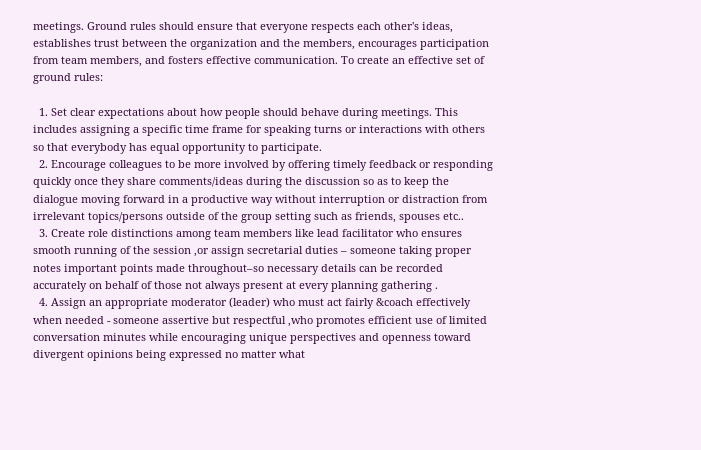meetings. Ground rules should ensure that everyone respects each other's ideas, establishes trust between the organization and the members, encourages participation from team members, and fosters effective communication. To create an effective set of ground rules:

  1. Set clear expectations about how people should behave during meetings. This includes assigning a specific time frame for speaking turns or interactions with others so that everybody has equal opportunity to participate.
  2. Encourage colleagues to be more involved by offering timely feedback or responding quickly once they share comments/ideas during the discussion so as to keep the dialogue moving forward in a productive way without interruption or distraction from irrelevant topics/persons outside of the group setting such as friends, spouses etc..
  3. Create role distinctions among team members like lead facilitator who ensures smooth running of the session ,or assign secretarial duties – someone taking proper notes important points made throughout–so necessary details can be recorded accurately on behalf of those not always present at every planning gathering .
  4. Assign an appropriate moderator (leader) who must act fairly &coach effectively when needed - someone assertive but respectful ,who promotes efficient use of limited conversation minutes while encouraging unique perspectives and openness toward divergent opinions being expressed no matter what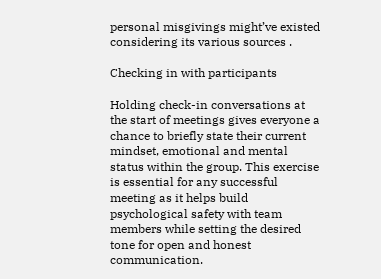personal misgivings might’ve existed considering its various sources .

Checking in with participants

Holding check-in conversations at the start of meetings gives everyone a chance to briefly state their current mindset, emotional and mental status within the group. This exercise is essential for any successful meeting as it helps build psychological safety with team members while setting the desired tone for open and honest communication.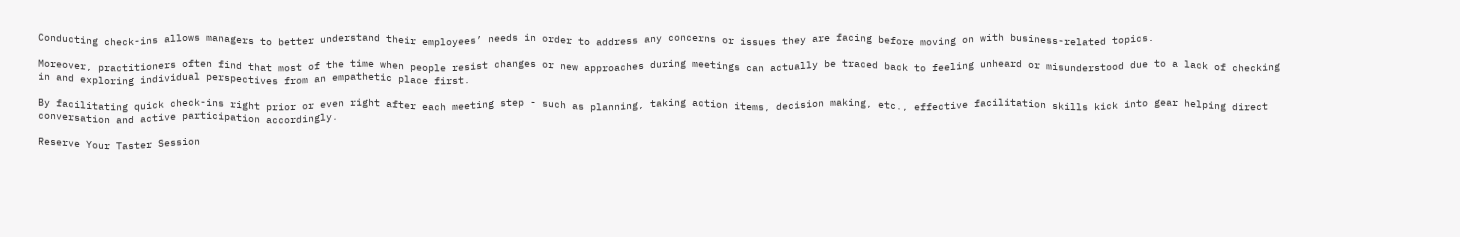Conducting check-ins allows managers to better understand their employees’ needs in order to address any concerns or issues they are facing before moving on with business-related topics.

Moreover, practitioners often find that most of the time when people resist changes or new approaches during meetings can actually be traced back to feeling unheard or misunderstood due to a lack of checking in and exploring individual perspectives from an empathetic place first.

By facilitating quick check-ins right prior or even right after each meeting step - such as planning, taking action items, decision making, etc., effective facilitation skills kick into gear helping direct conversation and active participation accordingly.

Reserve Your Taster Session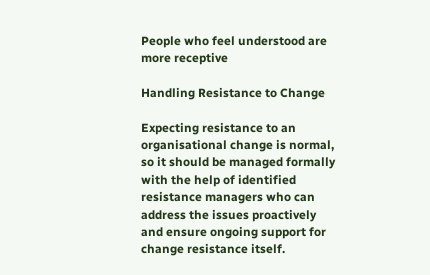People who feel understood are more receptive

Handling Resistance to Change

Expecting resistance to an organisational change is normal, so it should be managed formally with the help of identified resistance managers who can address the issues proactively and ensure ongoing support for change resistance itself.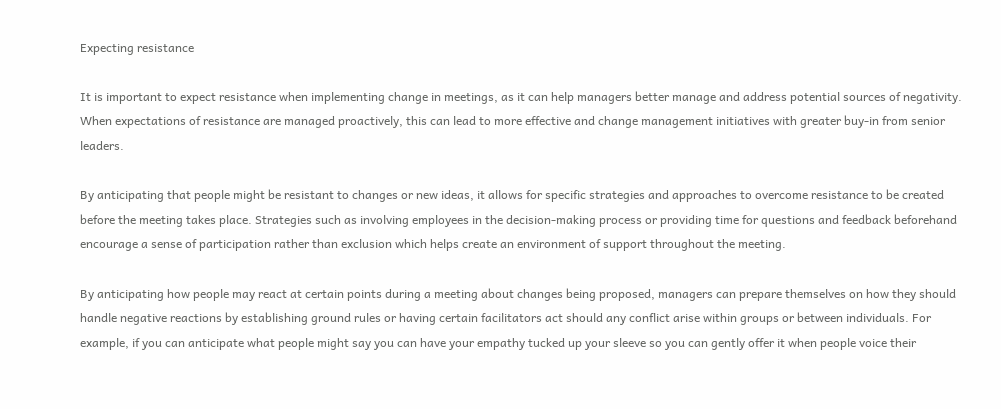Expecting resistance

It is important to expect resistance when implementing change in meetings, as it can help managers better manage and address potential sources of negativity. When expectations of resistance are managed proactively, this can lead to more effective and change management initiatives with greater buy-in from senior leaders.

By anticipating that people might be resistant to changes or new ideas, it allows for specific strategies and approaches to overcome resistance to be created before the meeting takes place. Strategies such as involving employees in the decision-making process or providing time for questions and feedback beforehand encourage a sense of participation rather than exclusion which helps create an environment of support throughout the meeting.

By anticipating how people may react at certain points during a meeting about changes being proposed, managers can prepare themselves on how they should handle negative reactions by establishing ground rules or having certain facilitators act should any conflict arise within groups or between individuals. For example, if you can anticipate what people might say you can have your empathy tucked up your sleeve so you can gently offer it when people voice their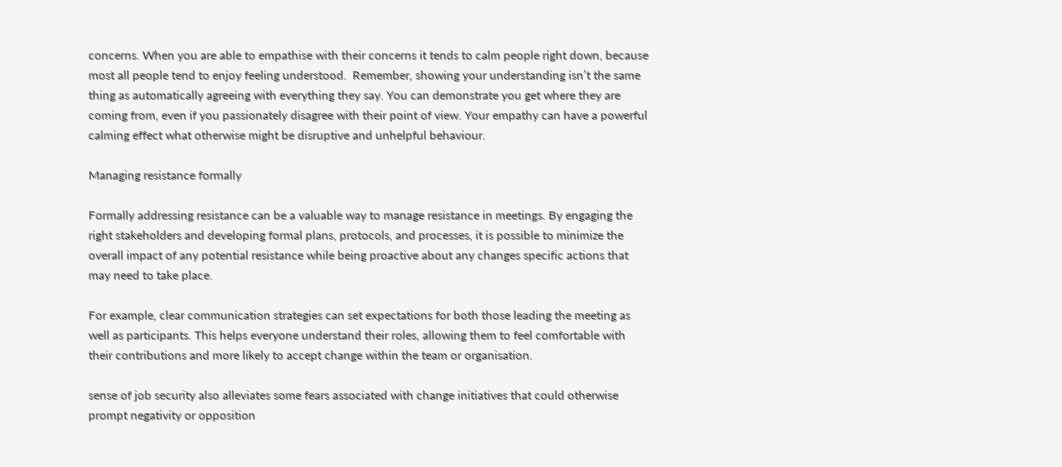concerns. When you are able to empathise with their concerns it tends to calm people right down, because most all people tend to enjoy feeling understood.  Remember, showing your understanding isn’t the same thing as automatically agreeing with everything they say. You can demonstrate you get where they are coming from, even if you passionately disagree with their point of view. Your empathy can have a powerful calming effect what otherwise might be disruptive and unhelpful behaviour.

Managing resistance formally

Formally addressing resistance can be a valuable way to manage resistance in meetings. By engaging the right stakeholders and developing formal plans, protocols, and processes, it is possible to minimize the overall impact of any potential resistance while being proactive about any changes specific actions that may need to take place.

For example, clear communication strategies can set expectations for both those leading the meeting as well as participants. This helps everyone understand their roles, allowing them to feel comfortable with their contributions and more likely to accept change within the team or organisation.

sense of job security also alleviates some fears associated with change initiatives that could otherwise prompt negativity or opposition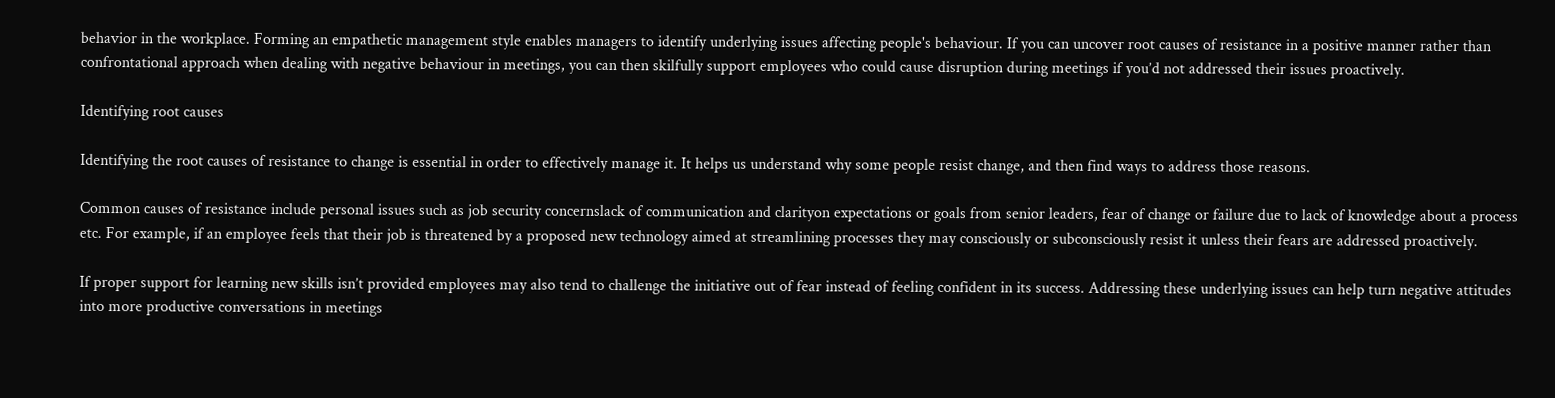behavior in the workplace. Forming an empathetic management style enables managers to identify underlying issues affecting people's behaviour. If you can uncover root causes of resistance in a positive manner rather than confrontational approach when dealing with negative behaviour in meetings, you can then skilfully support employees who could cause disruption during meetings if you’d not addressed their issues proactively.

Identifying root causes

Identifying the root causes of resistance to change is essential in order to effectively manage it. It helps us understand why some people resist change, and then find ways to address those reasons.

Common causes of resistance include personal issues such as job security concernslack of communication and clarityon expectations or goals from senior leaders, fear of change or failure due to lack of knowledge about a process etc. For example, if an employee feels that their job is threatened by a proposed new technology aimed at streamlining processes they may consciously or subconsciously resist it unless their fears are addressed proactively.

If proper support for learning new skills isn’t provided employees may also tend to challenge the initiative out of fear instead of feeling confident in its success. Addressing these underlying issues can help turn negative attitudes into more productive conversations in meetings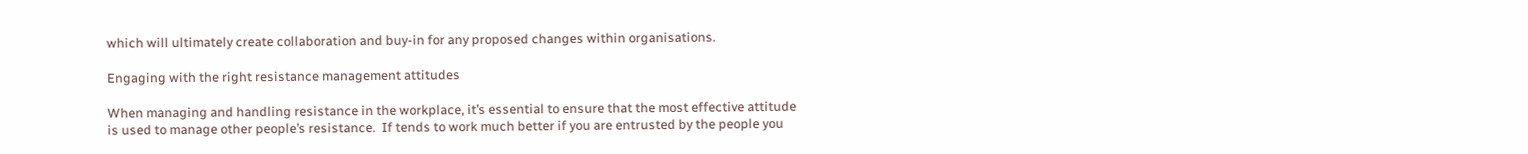which will ultimately create collaboration and buy-in for any proposed changes within organisations.

Engaging with the right resistance management attitudes

When managing and handling resistance in the workplace, it’s essential to ensure that the most effective attitude is used to manage other people’s resistance.  If tends to work much better if you are entrusted by the people you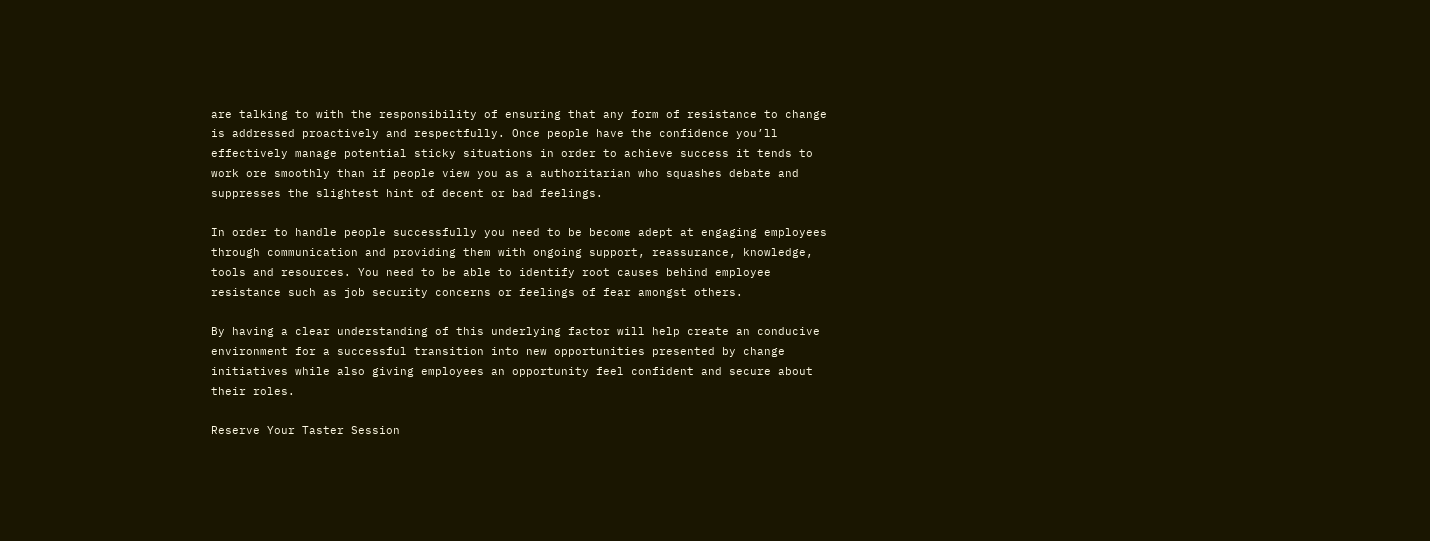are talking to with the responsibility of ensuring that any form of resistance to change is addressed proactively and respectfully. Once people have the confidence you’ll effectively manage potential sticky situations in order to achieve success it tends to work ore smoothly than if people view you as a authoritarian who squashes debate and suppresses the slightest hint of decent or bad feelings.

In order to handle people successfully you need to be become adept at engaging employees through communication and providing them with ongoing support, reassurance, knowledge, tools and resources. You need to be able to identify root causes behind employee resistance such as job security concerns or feelings of fear amongst others.

By having a clear understanding of this underlying factor will help create an conducive environment for a successful transition into new opportunities presented by change initiatives while also giving employees an opportunity feel confident and secure about their roles.

Reserve Your Taster Session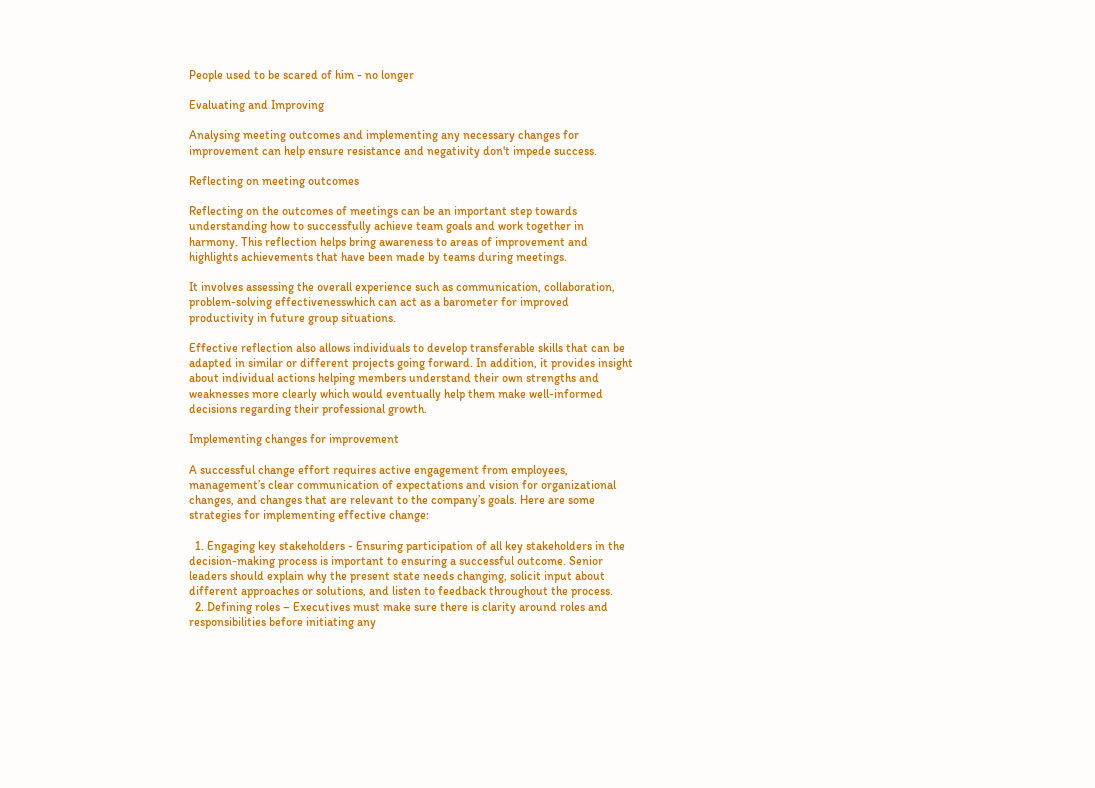People used to be scared of him - no longer

Evaluating and Improving

Analysing meeting outcomes and implementing any necessary changes for improvement can help ensure resistance and negativity don't impede success.

Reflecting on meeting outcomes

Reflecting on the outcomes of meetings can be an important step towards understanding how to successfully achieve team goals and work together in harmony. This reflection helps bring awareness to areas of improvement and highlights achievements that have been made by teams during meetings.

It involves assessing the overall experience such as communication, collaboration, problem-solving effectivenesswhich can act as a barometer for improved productivity in future group situations.

Effective reflection also allows individuals to develop transferable skills that can be adapted in similar or different projects going forward. In addition, it provides insight about individual actions helping members understand their own strengths and weaknesses more clearly which would eventually help them make well-informed decisions regarding their professional growth.

Implementing changes for improvement

A successful change effort requires active engagement from employees, management’s clear communication of expectations and vision for organizational changes, and changes that are relevant to the company’s goals. Here are some strategies for implementing effective change:

  1. Engaging key stakeholders - Ensuring participation of all key stakeholders in the decision-making process is important to ensuring a successful outcome. Senior leaders should explain why the present state needs changing, solicit input about different approaches or solutions, and listen to feedback throughout the process.
  2. Defining roles – Executives must make sure there is clarity around roles and responsibilities before initiating any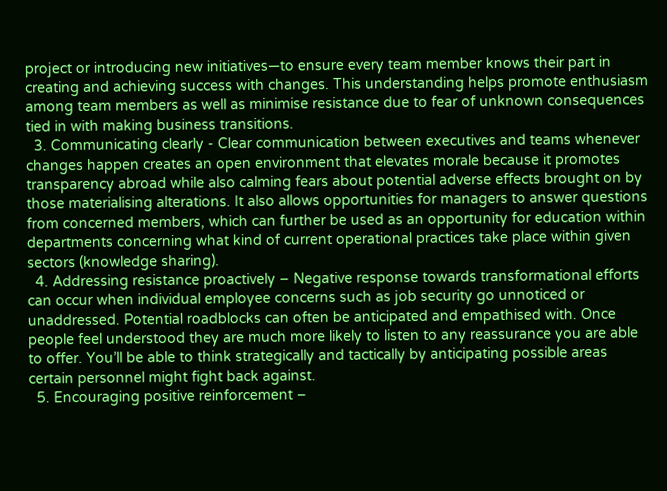project or introducing new initiatives—to ensure every team member knows their part in creating and achieving success with changes. This understanding helps promote enthusiasm among team members as well as minimise resistance due to fear of unknown consequences tied in with making business transitions.
  3. Communicating clearly - Clear communication between executives and teams whenever changes happen creates an open environment that elevates morale because it promotes transparency abroad while also calming fears about potential adverse effects brought on by those materialising alterations. It also allows opportunities for managers to answer questions from concerned members, which can further be used as an opportunity for education within departments concerning what kind of current operational practices take place within given sectors (knowledge sharing).
  4. Addressing resistance proactively – Negative response towards transformational efforts can occur when individual employee concerns such as job security go unnoticed or unaddressed. Potential roadblocks can often be anticipated and empathised with. Once people feel understood they are much more likely to listen to any reassurance you are able to offer. You’ll be able to think strategically and tactically by anticipating possible areas certain personnel might fight back against.
  5. Encouraging positive reinforcement –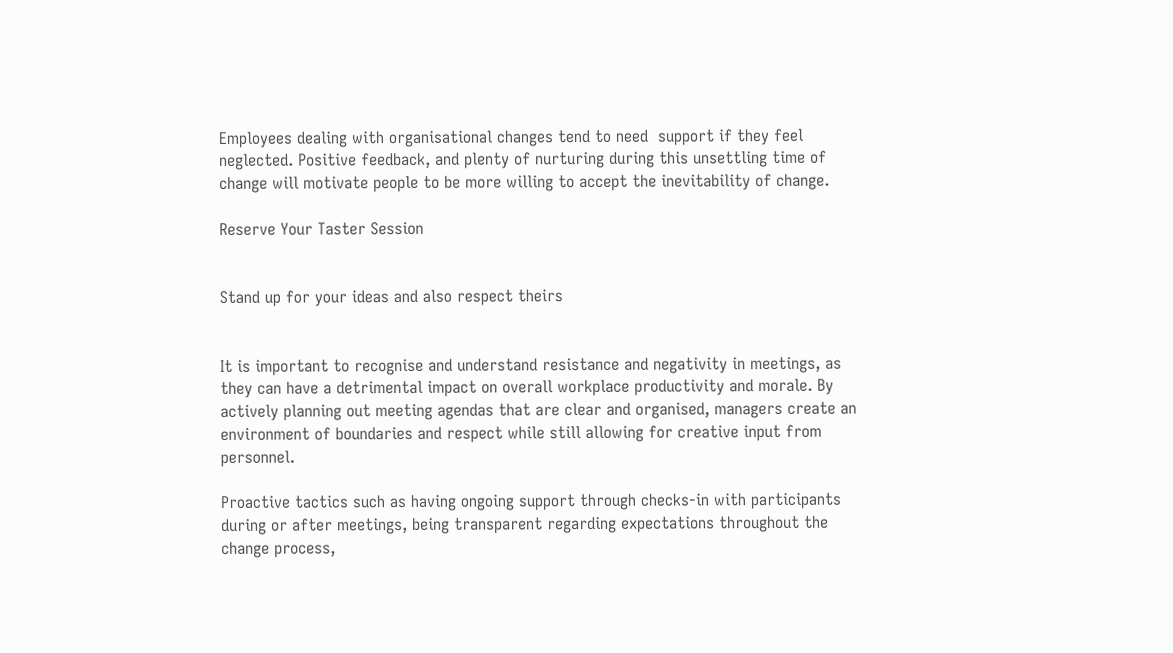Employees dealing with organisational changes tend to need  support if they feel neglected. Positive feedback, and plenty of nurturing during this unsettling time of change will motivate people to be more willing to accept the inevitability of change.

Reserve Your Taster Session


Stand up for your ideas and also respect theirs


It is important to recognise and understand resistance and negativity in meetings, as they can have a detrimental impact on overall workplace productivity and morale. By actively planning out meeting agendas that are clear and organised, managers create an environment of boundaries and respect while still allowing for creative input from personnel.

Proactive tactics such as having ongoing support through checks-in with participants during or after meetings, being transparent regarding expectations throughout the change process,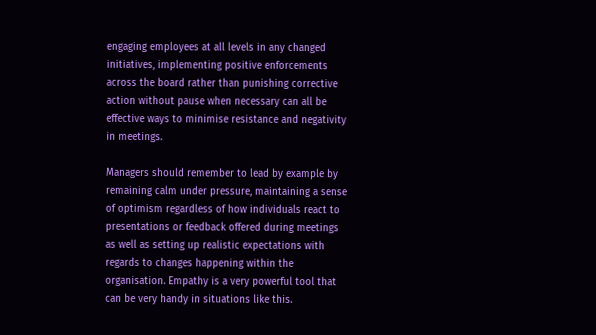engaging employees at all levels in any changed initiatives, implementing positive enforcements across the board rather than punishing corrective action without pause when necessary can all be effective ways to minimise resistance and negativity in meetings.

Managers should remember to lead by example by remaining calm under pressure, maintaining a sense of optimism regardless of how individuals react to presentations or feedback offered during meetings as well as setting up realistic expectations with regards to changes happening within the organisation. Empathy is a very powerful tool that can be very handy in situations like this.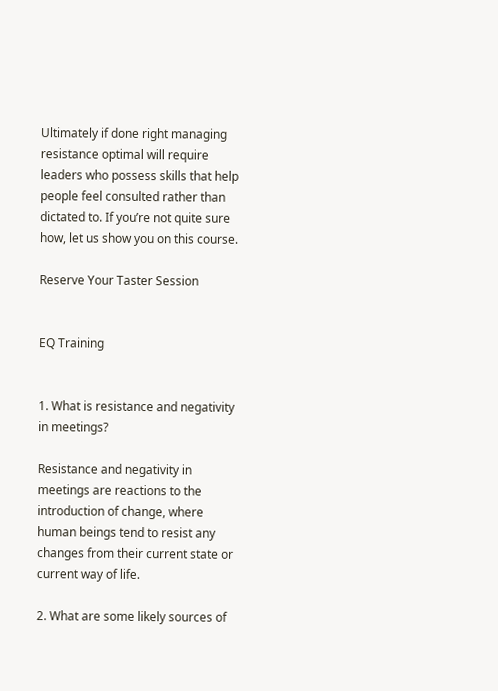Ultimately if done right managing resistance optimal will require leaders who possess skills that help people feel consulted rather than dictated to. If you’re not quite sure how, let us show you on this course.

Reserve Your Taster Session


EQ Training


1. What is resistance and negativity in meetings?

Resistance and negativity in meetings are reactions to the introduction of change, where human beings tend to resist any changes from their current state or current way of life.

2. What are some likely sources of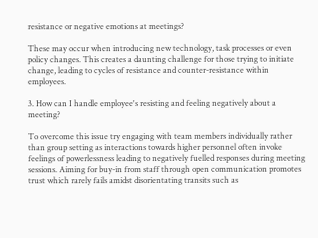resistance or negative emotions at meetings?

These may occur when introducing new technology, task processes or even policy changes. This creates a daunting challenge for those trying to initiate change, leading to cycles of resistance and counter-resistance within employees.

3. How can I handle employee's resisting and feeling negatively about a meeting?

To overcome this issue try engaging with team members individually rather than group setting as interactions towards higher personnel often invoke feelings of powerlessness leading to negatively fuelled responses during meeting sessions. Aiming for buy-in from staff through open communication promotes trust which rarely fails amidst disorientating transits such as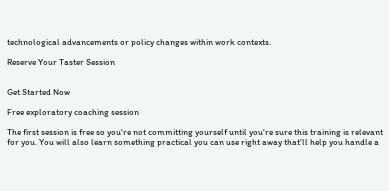technological advancements or policy changes within work contexts.

Reserve Your Taster Session


Get Started Now

Free exploratory coaching session

The first session is free so you're not committing yourself until you're sure this training is relevant for you. You will also learn something practical you can use right away that'll help you handle a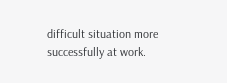difficult situation more successfully at work.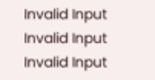Invalid Input
Invalid Input
Invalid Input